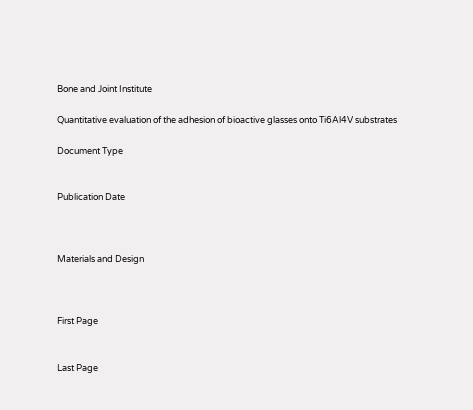Bone and Joint Institute

Quantitative evaluation of the adhesion of bioactive glasses onto Ti6Al4V substrates

Document Type


Publication Date



Materials and Design



First Page


Last Page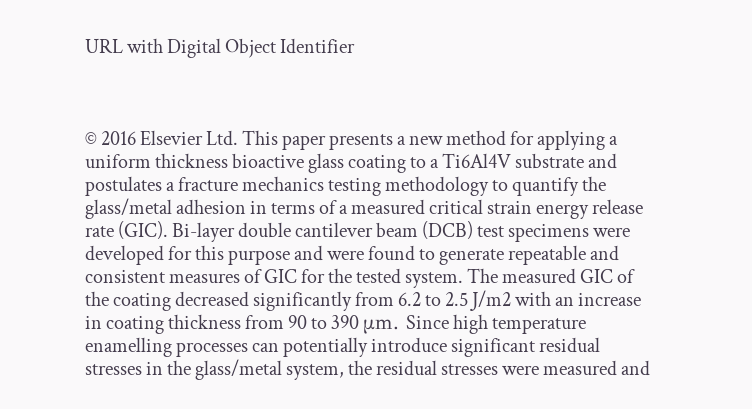URL with Digital Object Identifier



© 2016 Elsevier Ltd. This paper presents a new method for applying a uniform thickness bioactive glass coating to a Ti6Al4V substrate and postulates a fracture mechanics testing methodology to quantify the glass/metal adhesion in terms of a measured critical strain energy release rate (GIC). Bi-layer double cantilever beam (DCB) test specimens were developed for this purpose and were found to generate repeatable and consistent measures of GIC for the tested system. The measured GIC of the coating decreased significantly from 6.2 to 2.5 J/m2 with an increase in coating thickness from 90 to 390 μm. Since high temperature enamelling processes can potentially introduce significant residual stresses in the glass/metal system, the residual stresses were measured and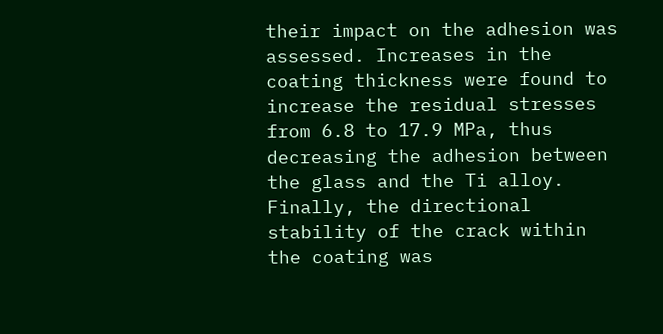their impact on the adhesion was assessed. Increases in the coating thickness were found to increase the residual stresses from 6.8 to 17.9 MPa, thus decreasing the adhesion between the glass and the Ti alloy. Finally, the directional stability of the crack within the coating was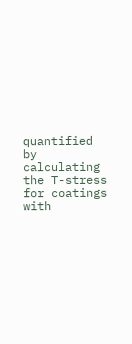quantified by calculating the T-stress for coatings with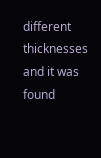different thicknesses and it was found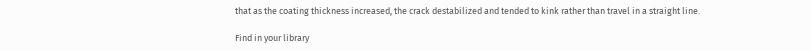that as the coating thickness increased, the crack destabilized and tended to kink rather than travel in a straight line.

Find in your library